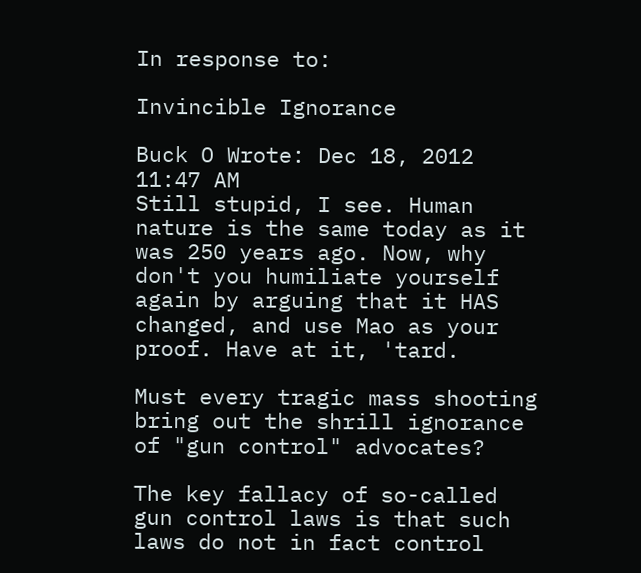In response to:

Invincible Ignorance

Buck O Wrote: Dec 18, 2012 11:47 AM
Still stupid, I see. Human nature is the same today as it was 250 years ago. Now, why don't you humiliate yourself again by arguing that it HAS changed, and use Mao as your proof. Have at it, 'tard.

Must every tragic mass shooting bring out the shrill ignorance of "gun control" advocates?

The key fallacy of so-called gun control laws is that such laws do not in fact control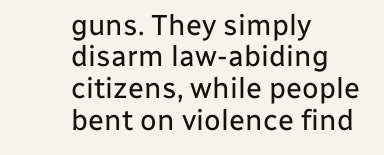guns. They simply disarm law-abiding citizens, while people bent on violence find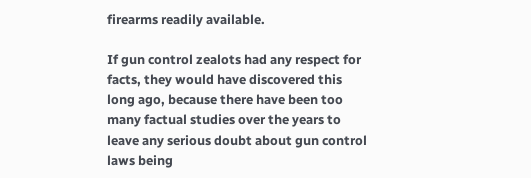firearms readily available.

If gun control zealots had any respect for facts, they would have discovered this long ago, because there have been too many factual studies over the years to leave any serious doubt about gun control laws being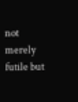not merely futile but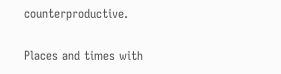counterproductive.

Places and times with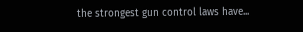the strongest gun control laws have...